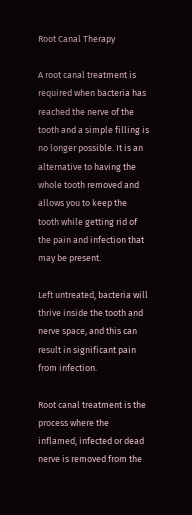Root Canal Therapy

A root canal treatment is required when bacteria has reached the nerve of the tooth and a simple filling is no longer possible. It is an alternative to having the whole tooth removed and allows you to keep the tooth while getting rid of the pain and infection that may be present.

Left untreated, bacteria will thrive inside the tooth and nerve space, and this can result in significant pain from infection.

Root canal treatment is the process where the inflamed, infected or dead nerve is removed from the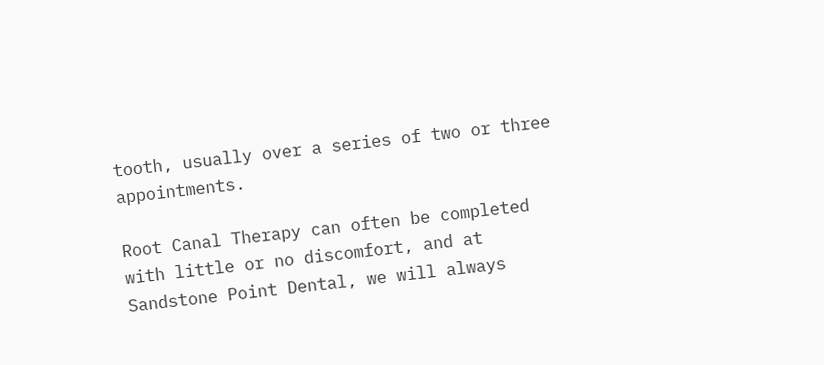tooth, usually over a series of two or three appointments.

Root Canal Therapy can often be completed with little or no discomfort, and at Sandstone Point Dental, we will always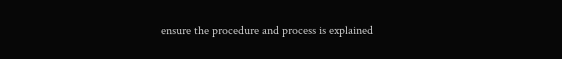ensure the procedure and process is explained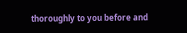thoroughly to you before and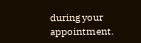during your appointment.